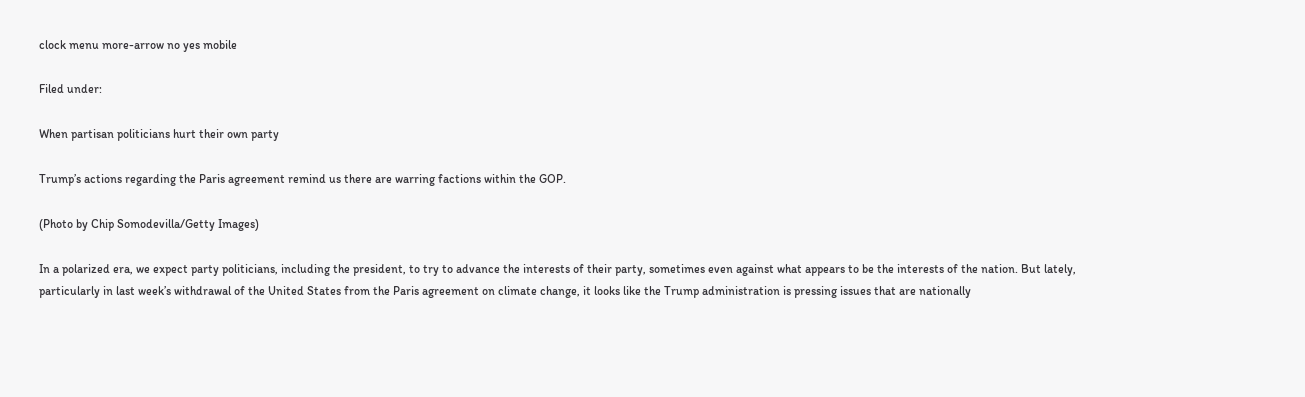clock menu more-arrow no yes mobile

Filed under:

When partisan politicians hurt their own party

Trump’s actions regarding the Paris agreement remind us there are warring factions within the GOP.

(Photo by Chip Somodevilla/Getty Images)

In a polarized era, we expect party politicians, including the president, to try to advance the interests of their party, sometimes even against what appears to be the interests of the nation. But lately, particularly in last week’s withdrawal of the United States from the Paris agreement on climate change, it looks like the Trump administration is pressing issues that are nationally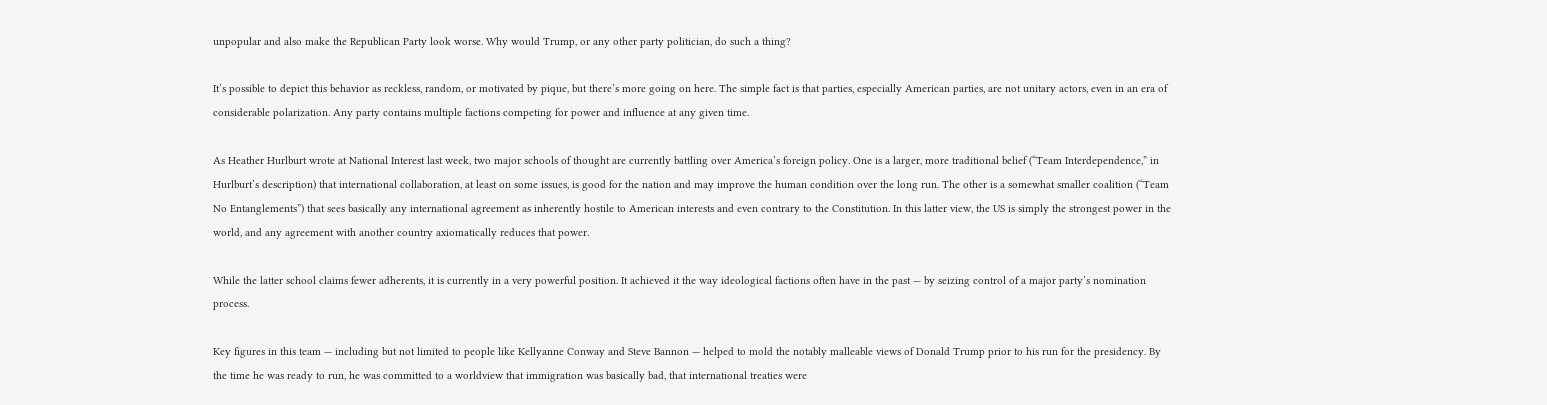unpopular and also make the Republican Party look worse. Why would Trump, or any other party politician, do such a thing?

It’s possible to depict this behavior as reckless, random, or motivated by pique, but there’s more going on here. The simple fact is that parties, especially American parties, are not unitary actors, even in an era of considerable polarization. Any party contains multiple factions competing for power and influence at any given time.

As Heather Hurlburt wrote at National Interest last week, two major schools of thought are currently battling over America’s foreign policy. One is a larger, more traditional belief (“Team Interdependence,” in Hurlburt’s description) that international collaboration, at least on some issues, is good for the nation and may improve the human condition over the long run. The other is a somewhat smaller coalition (“Team No Entanglements”) that sees basically any international agreement as inherently hostile to American interests and even contrary to the Constitution. In this latter view, the US is simply the strongest power in the world, and any agreement with another country axiomatically reduces that power.

While the latter school claims fewer adherents, it is currently in a very powerful position. It achieved it the way ideological factions often have in the past — by seizing control of a major party’s nomination process.

Key figures in this team — including but not limited to people like Kellyanne Conway and Steve Bannon — helped to mold the notably malleable views of Donald Trump prior to his run for the presidency. By the time he was ready to run, he was committed to a worldview that immigration was basically bad, that international treaties were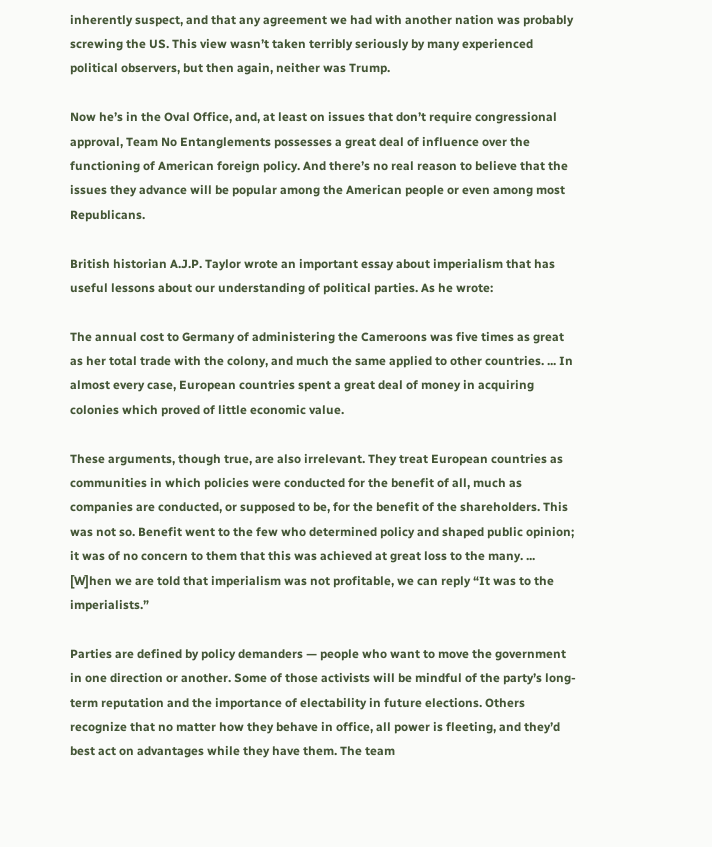inherently suspect, and that any agreement we had with another nation was probably screwing the US. This view wasn’t taken terribly seriously by many experienced political observers, but then again, neither was Trump.

Now he’s in the Oval Office, and, at least on issues that don’t require congressional approval, Team No Entanglements possesses a great deal of influence over the functioning of American foreign policy. And there’s no real reason to believe that the issues they advance will be popular among the American people or even among most Republicans.

British historian A.J.P. Taylor wrote an important essay about imperialism that has useful lessons about our understanding of political parties. As he wrote:

The annual cost to Germany of administering the Cameroons was five times as great as her total trade with the colony, and much the same applied to other countries. ... In almost every case, European countries spent a great deal of money in acquiring colonies which proved of little economic value.

These arguments, though true, are also irrelevant. They treat European countries as communities in which policies were conducted for the benefit of all, much as companies are conducted, or supposed to be, for the benefit of the shareholders. This was not so. Benefit went to the few who determined policy and shaped public opinion; it was of no concern to them that this was achieved at great loss to the many. ... [W]hen we are told that imperialism was not profitable, we can reply “It was to the imperialists.”

Parties are defined by policy demanders — people who want to move the government in one direction or another. Some of those activists will be mindful of the party’s long-term reputation and the importance of electability in future elections. Others recognize that no matter how they behave in office, all power is fleeting, and they’d best act on advantages while they have them. The team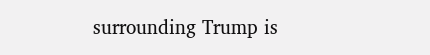surrounding Trump is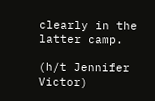clearly in the latter camp.

(h/t Jennifer Victor)